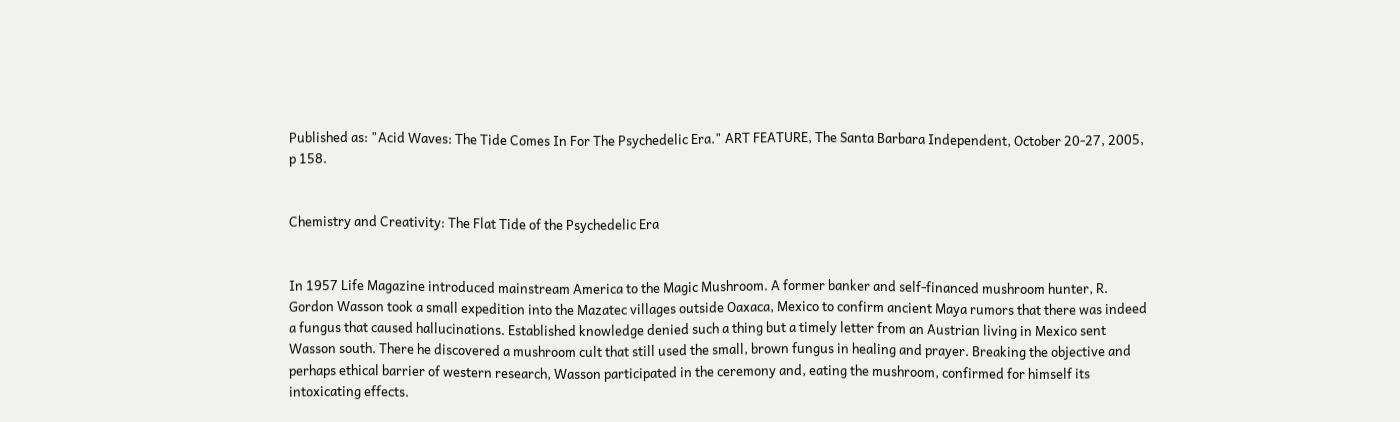Published as: "Acid Waves: The Tide Comes In For The Psychedelic Era." ART FEATURE, The Santa Barbara Independent, October 20-27, 2005, p 158.


Chemistry and Creativity: The Flat Tide of the Psychedelic Era


In 1957 Life Magazine introduced mainstream America to the Magic Mushroom. A former banker and self-financed mushroom hunter, R. Gordon Wasson took a small expedition into the Mazatec villages outside Oaxaca, Mexico to confirm ancient Maya rumors that there was indeed a fungus that caused hallucinations. Established knowledge denied such a thing but a timely letter from an Austrian living in Mexico sent Wasson south. There he discovered a mushroom cult that still used the small, brown fungus in healing and prayer. Breaking the objective and perhaps ethical barrier of western research, Wasson participated in the ceremony and, eating the mushroom, confirmed for himself its intoxicating effects.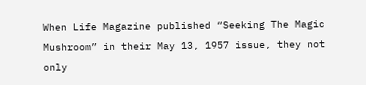When Life Magazine published “Seeking The Magic Mushroom” in their May 13, 1957 issue, they not only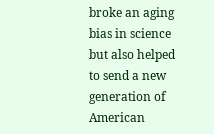broke an aging bias in science but also helped to send a new generation of American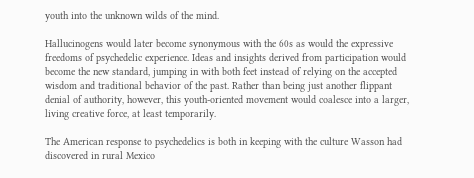youth into the unknown wilds of the mind.

Hallucinogens would later become synonymous with the 60s as would the expressive freedoms of psychedelic experience. Ideas and insights derived from participation would become the new standard, jumping in with both feet instead of relying on the accepted wisdom and traditional behavior of the past. Rather than being just another flippant denial of authority, however, this youth-oriented movement would coalesce into a larger, living creative force, at least temporarily.

The American response to psychedelics is both in keeping with the culture Wasson had discovered in rural Mexico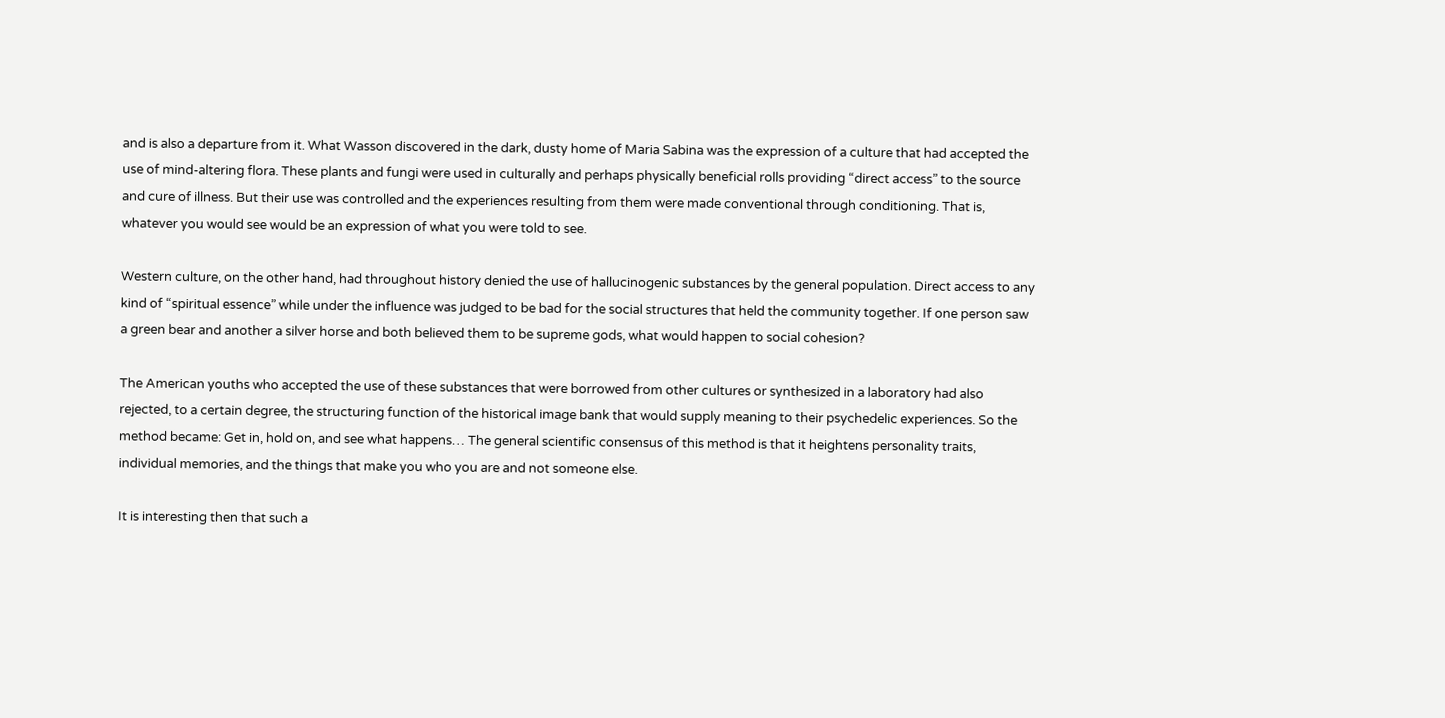and is also a departure from it. What Wasson discovered in the dark, dusty home of Maria Sabina was the expression of a culture that had accepted the use of mind-altering flora. These plants and fungi were used in culturally and perhaps physically beneficial rolls providing “direct access” to the source and cure of illness. But their use was controlled and the experiences resulting from them were made conventional through conditioning. That is, whatever you would see would be an expression of what you were told to see.

Western culture, on the other hand, had throughout history denied the use of hallucinogenic substances by the general population. Direct access to any kind of “spiritual essence” while under the influence was judged to be bad for the social structures that held the community together. If one person saw a green bear and another a silver horse and both believed them to be supreme gods, what would happen to social cohesion?

The American youths who accepted the use of these substances that were borrowed from other cultures or synthesized in a laboratory had also rejected, to a certain degree, the structuring function of the historical image bank that would supply meaning to their psychedelic experiences. So the method became: Get in, hold on, and see what happens… The general scientific consensus of this method is that it heightens personality traits, individual memories, and the things that make you who you are and not someone else.

It is interesting then that such a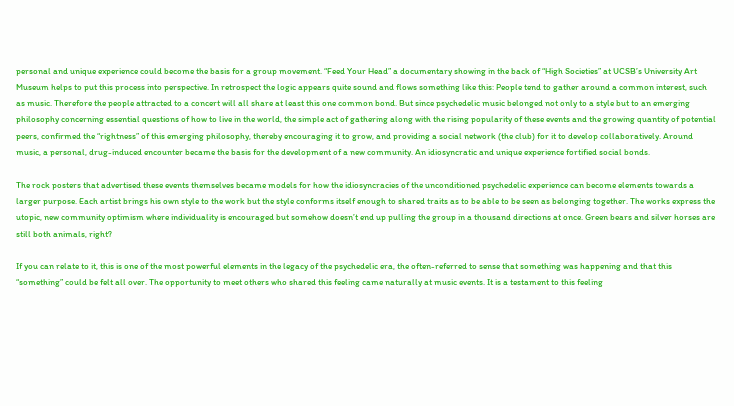personal and unique experience could become the basis for a group movement. “Feed Your Head” a documentary showing in the back of “High Societies” at UCSB’s University Art Museum helps to put this process into perspective. In retrospect the logic appears quite sound and flows something like this: People tend to gather around a common interest, such as music. Therefore the people attracted to a concert will all share at least this one common bond. But since psychedelic music belonged not only to a style but to an emerging philosophy concerning essential questions of how to live in the world, the simple act of gathering along with the rising popularity of these events and the growing quantity of potential peers, confirmed the “rightness” of this emerging philosophy, thereby encouraging it to grow, and providing a social network (the club) for it to develop collaboratively. Around music, a personal, drug-induced encounter became the basis for the development of a new community. An idiosyncratic and unique experience fortified social bonds.

The rock posters that advertised these events themselves became models for how the idiosyncracies of the unconditioned psychedelic experience can become elements towards a larger purpose. Each artist brings his own style to the work but the style conforms itself enough to shared traits as to be able to be seen as belonging together. The works express the utopic, new community optimism where individuality is encouraged but somehow doesn’t end up pulling the group in a thousand directions at once. Green bears and silver horses are still both animals, right?

If you can relate to it, this is one of the most powerful elements in the legacy of the psychedelic era, the often-referred to sense that something was happening and that this “something” could be felt all over. The opportunity to meet others who shared this feeling came naturally at music events. It is a testament to this feeling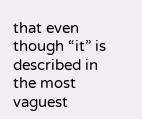that even though “it” is described in the most vaguest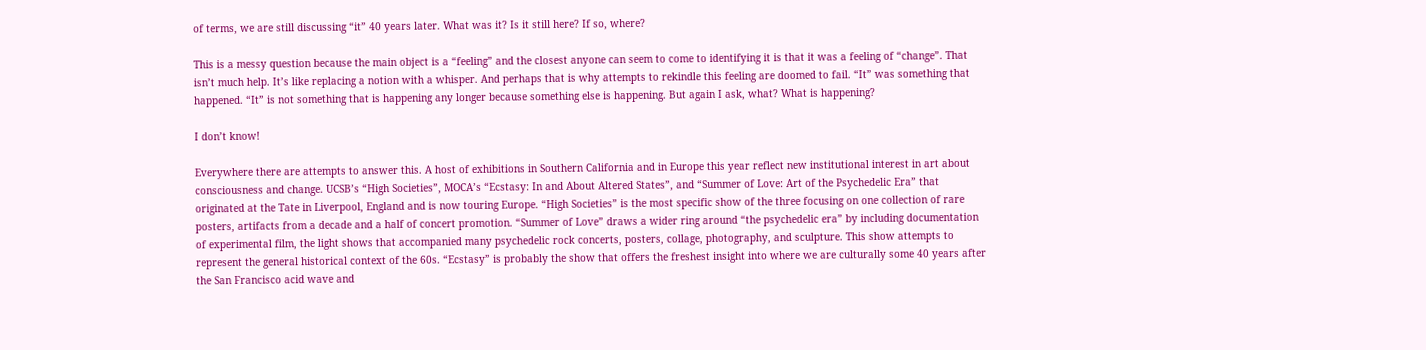of terms, we are still discussing “it” 40 years later. What was it? Is it still here? If so, where?

This is a messy question because the main object is a “feeling” and the closest anyone can seem to come to identifying it is that it was a feeling of “change”. That isn’t much help. It’s like replacing a notion with a whisper. And perhaps that is why attempts to rekindle this feeling are doomed to fail. “It” was something that happened. “It” is not something that is happening any longer because something else is happening. But again I ask, what? What is happening?

I don’t know!

Everywhere there are attempts to answer this. A host of exhibitions in Southern California and in Europe this year reflect new institutional interest in art about consciousness and change. UCSB’s “High Societies”, MOCA’s “Ecstasy: In and About Altered States”, and “Summer of Love: Art of the Psychedelic Era” that originated at the Tate in Liverpool, England and is now touring Europe. “High Societies” is the most specific show of the three focusing on one collection of rare posters, artifacts from a decade and a half of concert promotion. “Summer of Love” draws a wider ring around “the psychedelic era” by including documentation of experimental film, the light shows that accompanied many psychedelic rock concerts, posters, collage, photography, and sculpture. This show attempts to represent the general historical context of the 60s. “Ecstasy” is probably the show that offers the freshest insight into where we are culturally some 40 years after the San Francisco acid wave and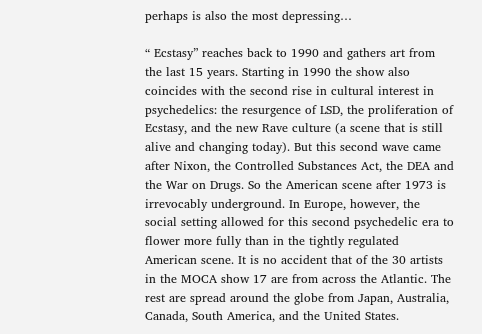perhaps is also the most depressing…

“ Ecstasy” reaches back to 1990 and gathers art from the last 15 years. Starting in 1990 the show also coincides with the second rise in cultural interest in psychedelics: the resurgence of LSD, the proliferation of Ecstasy, and the new Rave culture (a scene that is still alive and changing today). But this second wave came after Nixon, the Controlled Substances Act, the DEA and the War on Drugs. So the American scene after 1973 is irrevocably underground. In Europe, however, the social setting allowed for this second psychedelic era to flower more fully than in the tightly regulated American scene. It is no accident that of the 30 artists in the MOCA show 17 are from across the Atlantic. The rest are spread around the globe from Japan, Australia, Canada, South America, and the United States.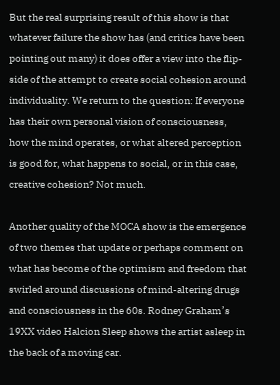But the real surprising result of this show is that whatever failure the show has (and critics have been pointing out many) it does offer a view into the flip-side of the attempt to create social cohesion around individuality. We return to the question: If everyone has their own personal vision of consciousness, how the mind operates, or what altered perception is good for, what happens to social, or in this case, creative cohesion? Not much.

Another quality of the MOCA show is the emergence of two themes that update or perhaps comment on what has become of the optimism and freedom that swirled around discussions of mind-altering drugs and consciousness in the 60s. Rodney Graham’s 19XX video Halcion Sleep shows the artist asleep in the back of a moving car.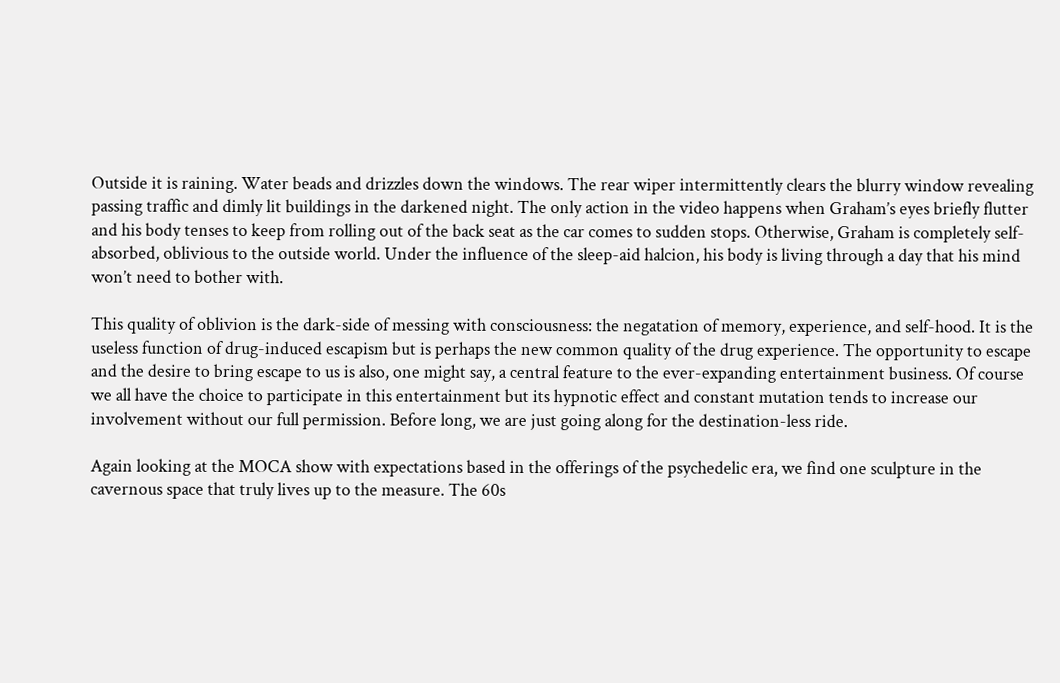Outside it is raining. Water beads and drizzles down the windows. The rear wiper intermittently clears the blurry window revealing passing traffic and dimly lit buildings in the darkened night. The only action in the video happens when Graham’s eyes briefly flutter and his body tenses to keep from rolling out of the back seat as the car comes to sudden stops. Otherwise, Graham is completely self-absorbed, oblivious to the outside world. Under the influence of the sleep-aid halcion, his body is living through a day that his mind won’t need to bother with.

This quality of oblivion is the dark-side of messing with consciousness: the negatation of memory, experience, and self-hood. It is the useless function of drug-induced escapism but is perhaps the new common quality of the drug experience. The opportunity to escape and the desire to bring escape to us is also, one might say, a central feature to the ever-expanding entertainment business. Of course we all have the choice to participate in this entertainment but its hypnotic effect and constant mutation tends to increase our involvement without our full permission. Before long, we are just going along for the destination-less ride.

Again looking at the MOCA show with expectations based in the offerings of the psychedelic era, we find one sculpture in the cavernous space that truly lives up to the measure. The 60s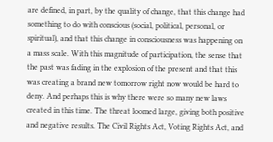are defined, in part, by the quality of change, that this change had something to do with conscious (social, political, personal, or spiritual), and that this change in consciousness was happening on a mass scale. With this magnitude of participation, the sense that the past was fading in the explosion of the present and that this was creating a brand new tomorrow right now would be hard to deny. And perhaps this is why there were so many new laws created in this time. The threat loomed large, giving both positive and negative results. The Civil Rights Act, Voting Rights Act, and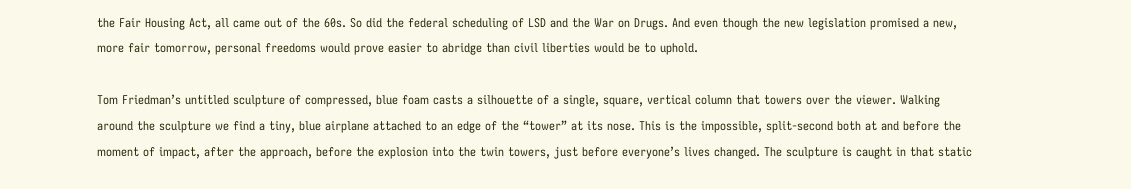the Fair Housing Act, all came out of the 60s. So did the federal scheduling of LSD and the War on Drugs. And even though the new legislation promised a new, more fair tomorrow, personal freedoms would prove easier to abridge than civil liberties would be to uphold.

Tom Friedman’s untitled sculpture of compressed, blue foam casts a silhouette of a single, square, vertical column that towers over the viewer. Walking around the sculpture we find a tiny, blue airplane attached to an edge of the “tower” at its nose. This is the impossible, split-second both at and before the moment of impact, after the approach, before the explosion into the twin towers, just before everyone’s lives changed. The sculpture is caught in that static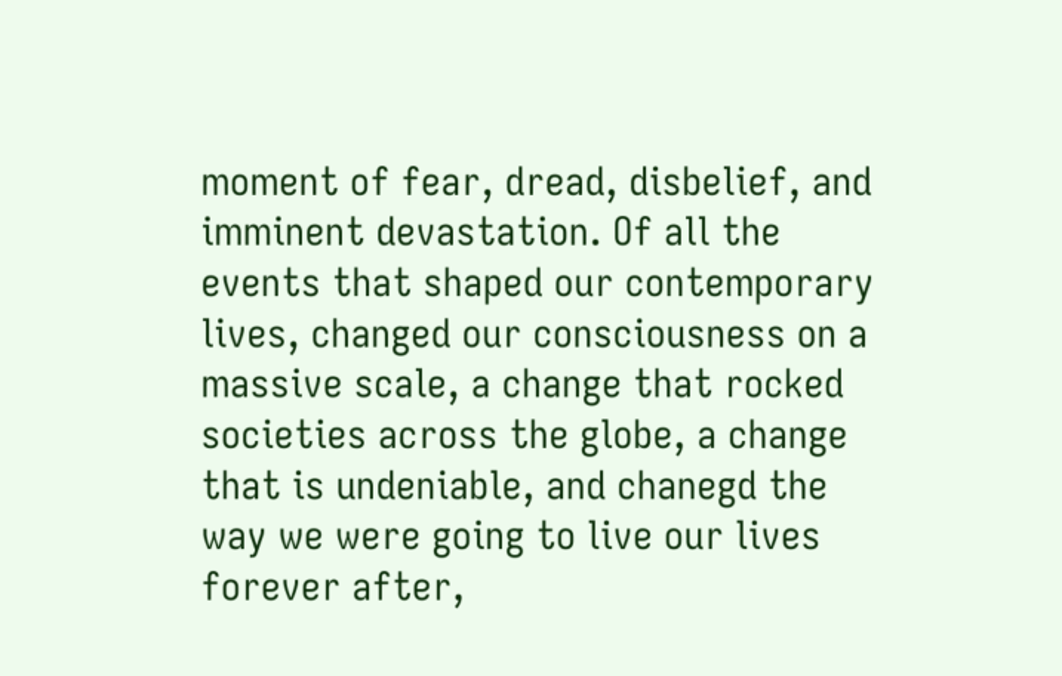moment of fear, dread, disbelief, and imminent devastation. Of all the events that shaped our contemporary lives, changed our consciousness on a massive scale, a change that rocked societies across the globe, a change that is undeniable, and chanegd the way we were going to live our lives forever after,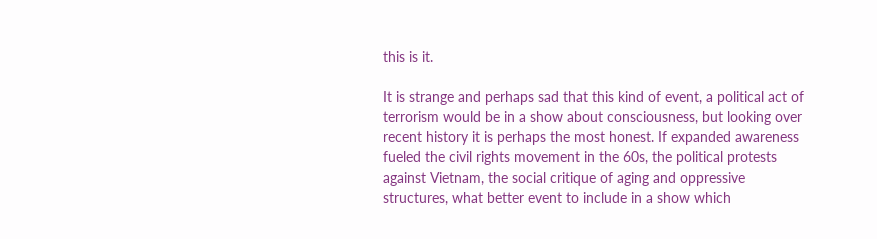this is it.

It is strange and perhaps sad that this kind of event, a political act of terrorism would be in a show about consciousness, but looking over recent history it is perhaps the most honest. If expanded awareness fueled the civil rights movement in the 60s, the political protests against Vietnam, the social critique of aging and oppressive structures, what better event to include in a show which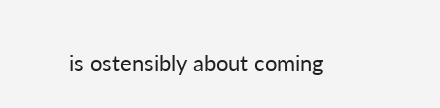is ostensibly about coming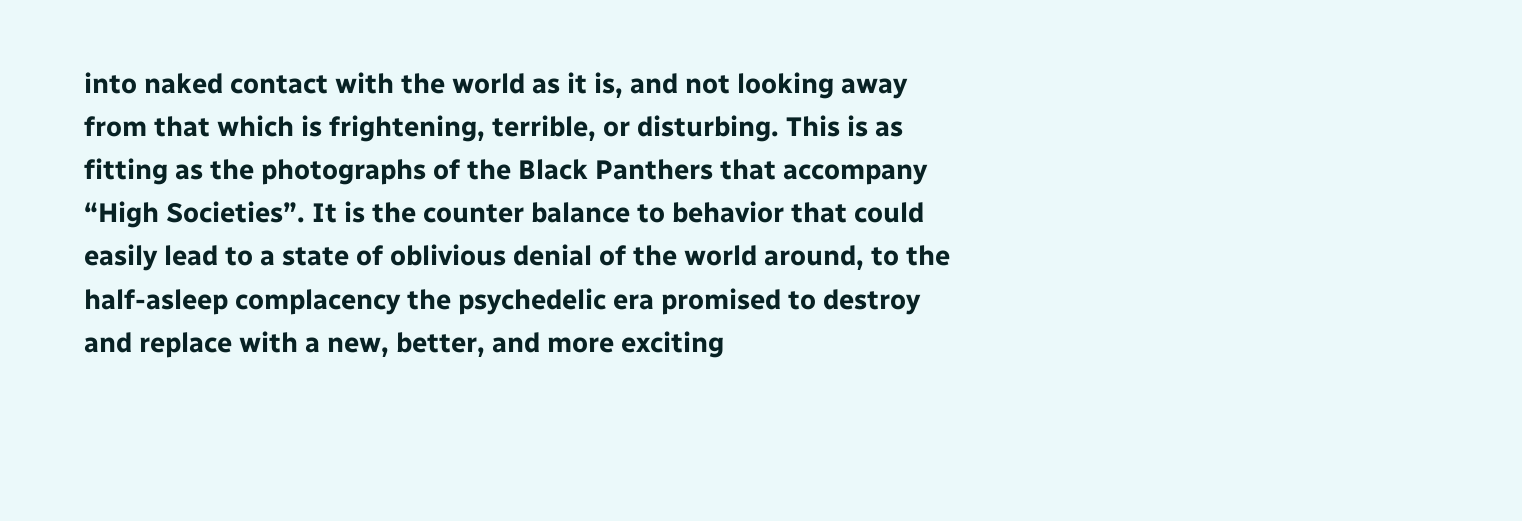into naked contact with the world as it is, and not looking away from that which is frightening, terrible, or disturbing. This is as fitting as the photographs of the Black Panthers that accompany “High Societies”. It is the counter balance to behavior that could easily lead to a state of oblivious denial of the world around, to the half-asleep complacency the psychedelic era promised to destroy and replace with a new, better, and more exciting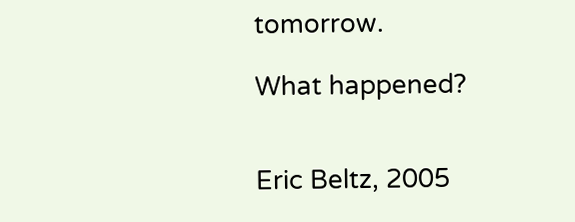tomorrow.

What happened?


Eric Beltz, 2005